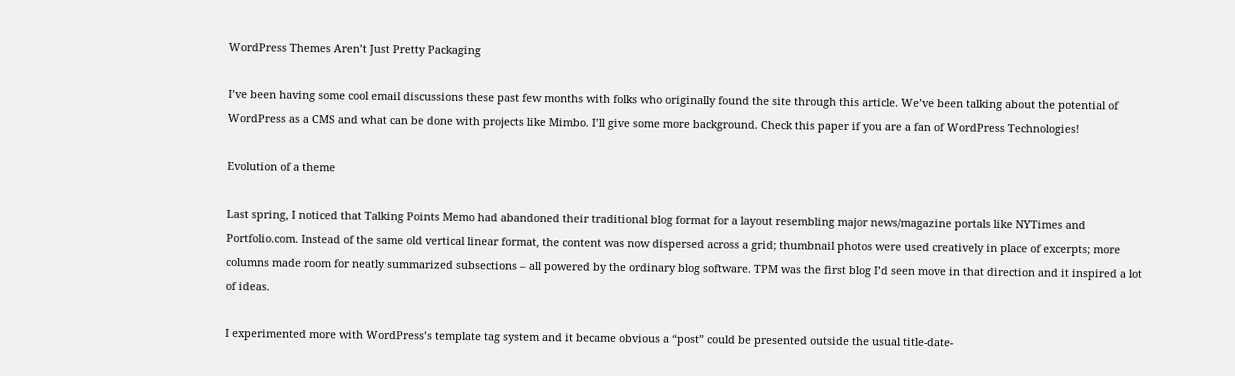WordPress Themes Aren’t Just Pretty Packaging

I’ve been having some cool email discussions these past few months with folks who originally found the site through this article. We’ve been talking about the potential of WordPress as a CMS and what can be done with projects like Mimbo. I’ll give some more background. Check this paper if you are a fan of WordPress Technologies!

Evolution of a theme

Last spring, I noticed that Talking Points Memo had abandoned their traditional blog format for a layout resembling major news/magazine portals like NYTimes and Portfolio.com. Instead of the same old vertical linear format, the content was now dispersed across a grid; thumbnail photos were used creatively in place of excerpts; more columns made room for neatly summarized subsections – all powered by the ordinary blog software. TPM was the first blog I’d seen move in that direction and it inspired a lot of ideas.

I experimented more with WordPress’s template tag system and it became obvious a “post” could be presented outside the usual title-date-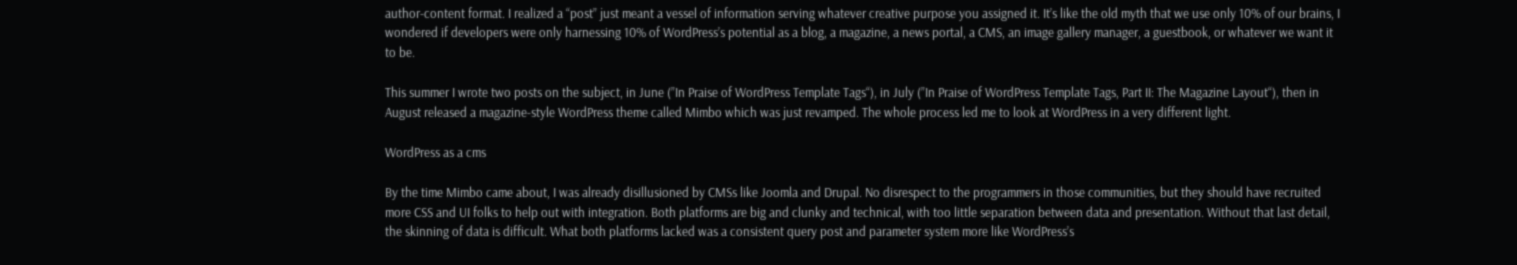author-content format. I realized a “post” just meant a vessel of information serving whatever creative purpose you assigned it. It’s like the old myth that we use only 10% of our brains, I wondered if developers were only harnessing 10% of WordPress’s potential as a blog, a magazine, a news portal, a CMS, an image gallery manager, a guestbook, or whatever we want it to be.

This summer I wrote two posts on the subject, in June (”In Praise of WordPress Template Tags“), in July (”In Praise of WordPress Template Tags, Part II: The Magazine Layout“), then in August released a magazine-style WordPress theme called Mimbo which was just revamped. The whole process led me to look at WordPress in a very different light.

WordPress as a cms

By the time Mimbo came about, I was already disillusioned by CMSs like Joomla and Drupal. No disrespect to the programmers in those communities, but they should have recruited more CSS and UI folks to help out with integration. Both platforms are big and clunky and technical, with too little separation between data and presentation. Without that last detail, the skinning of data is difficult. What both platforms lacked was a consistent query post and parameter system more like WordPress’s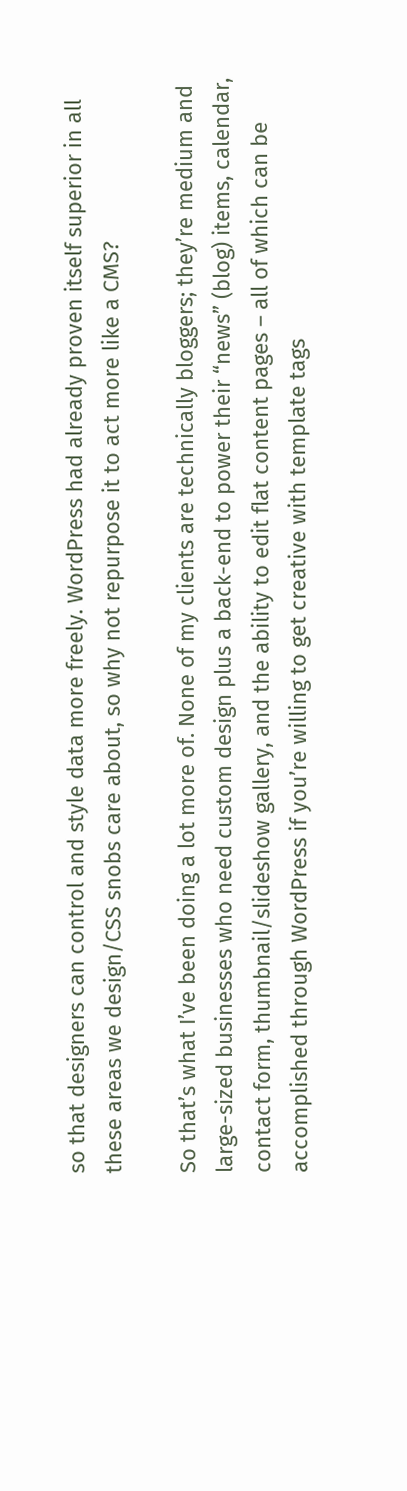so that designers can control and style data more freely. WordPress had already proven itself superior in all these areas we design/CSS snobs care about, so why not repurpose it to act more like a CMS?

So that’s what I’ve been doing a lot more of. None of my clients are technically bloggers; they’re medium and large-sized businesses who need custom design plus a back-end to power their “news” (blog) items, calendar, contact form, thumbnail/slideshow gallery, and the ability to edit flat content pages – all of which can be accomplished through WordPress if you’re willing to get creative with template tags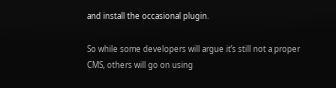and install the occasional plugin.

So while some developers will argue it’s still not a proper CMS, others will go on using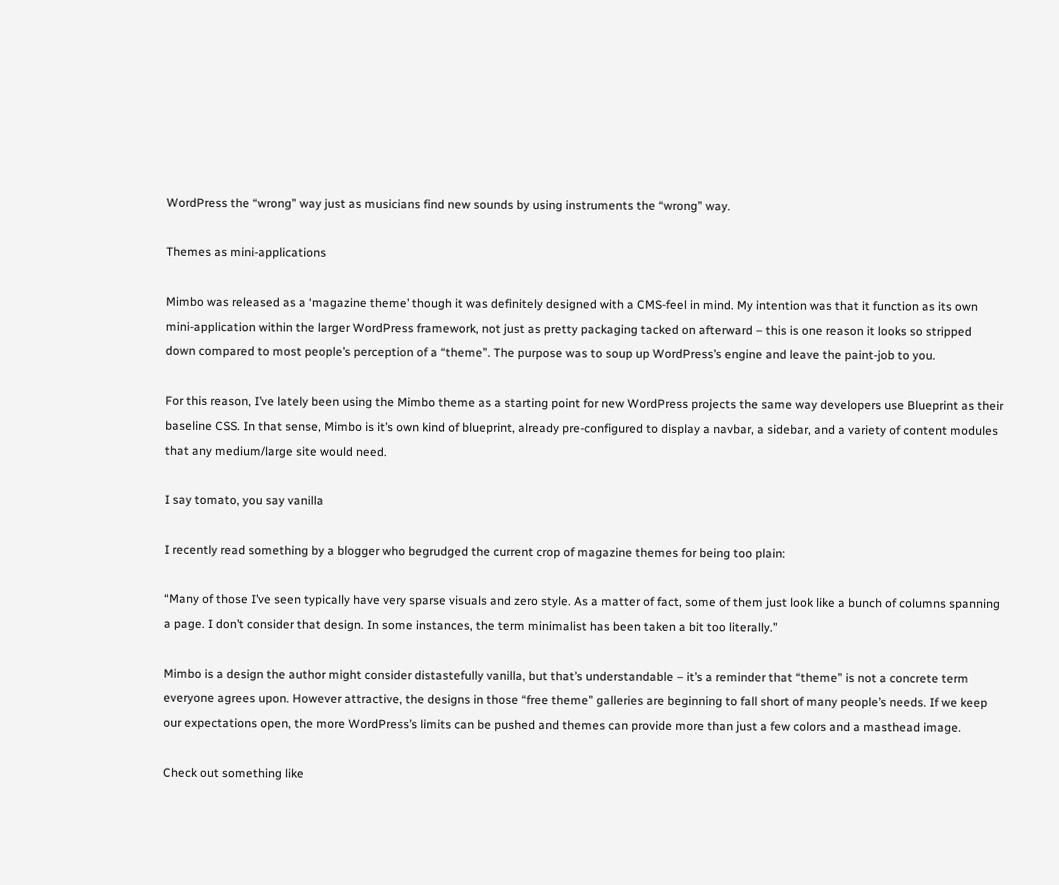WordPress the “wrong” way just as musicians find new sounds by using instruments the “wrong” way.

Themes as mini-applications

Mimbo was released as a ‘magazine theme’ though it was definitely designed with a CMS-feel in mind. My intention was that it function as its own mini-application within the larger WordPress framework, not just as pretty packaging tacked on afterward – this is one reason it looks so stripped down compared to most people’s perception of a “theme”. The purpose was to soup up WordPress’s engine and leave the paint-job to you.

For this reason, I’ve lately been using the Mimbo theme as a starting point for new WordPress projects the same way developers use Blueprint as their baseline CSS. In that sense, Mimbo is it’s own kind of blueprint, already pre-configured to display a navbar, a sidebar, and a variety of content modules that any medium/large site would need.

I say tomato, you say vanilla

I recently read something by a blogger who begrudged the current crop of magazine themes for being too plain:

“Many of those I’ve seen typically have very sparse visuals and zero style. As a matter of fact, some of them just look like a bunch of columns spanning a page. I don’t consider that design. In some instances, the term minimalist has been taken a bit too literally.”

Mimbo is a design the author might consider distastefully vanilla, but that’s understandable – it’s a reminder that “theme” is not a concrete term everyone agrees upon. However attractive, the designs in those “free theme” galleries are beginning to fall short of many people’s needs. If we keep our expectations open, the more WordPress’s limits can be pushed and themes can provide more than just a few colors and a masthead image.

Check out something like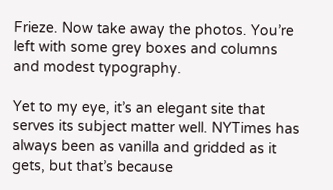Frieze. Now take away the photos. You’re left with some grey boxes and columns and modest typography.

Yet to my eye, it’s an elegant site that serves its subject matter well. NYTimes has always been as vanilla and gridded as it gets, but that’s because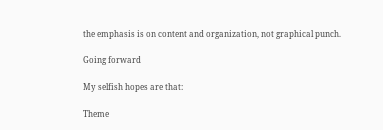the emphasis is on content and organization, not graphical punch.

Going forward

My selfish hopes are that:

Theme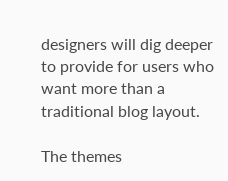designers will dig deeper to provide for users who want more than a traditional blog layout.

The themes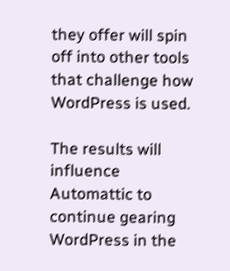they offer will spin off into other tools that challenge how WordPress is used.

The results will influence Automattic to continue gearing WordPress in the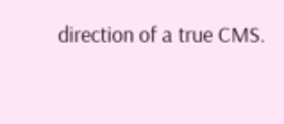direction of a true CMS.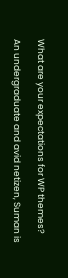What are your expectations for WP themes?

An undergraduate and avid netizen, Suman is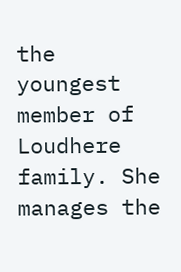the youngest member of Loudhere family. She manages the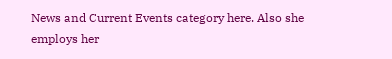News and Current Events category here. Also she employs her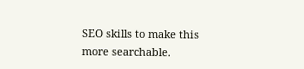SEO skills to make this more searchable.